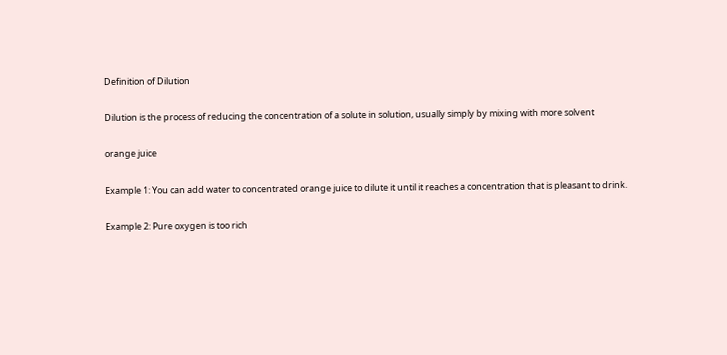Definition of Dilution

Dilution is the process of reducing the concentration of a solute in solution, usually simply by mixing with more solvent

orange juice

Example 1: You can add water to concentrated orange juice to dilute it until it reaches a concentration that is pleasant to drink.

Example 2: Pure oxygen is too rich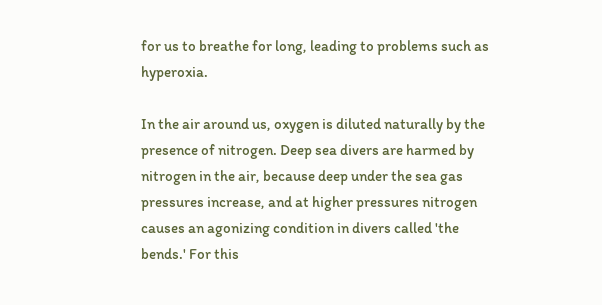for us to breathe for long, leading to problems such as hyperoxia.

In the air around us, oxygen is diluted naturally by the presence of nitrogen. Deep sea divers are harmed by nitrogen in the air, because deep under the sea gas pressures increase, and at higher pressures nitrogen causes an agonizing condition in divers called 'the bends.' For this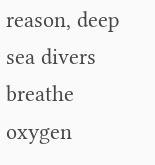reason, deep sea divers breathe oxygen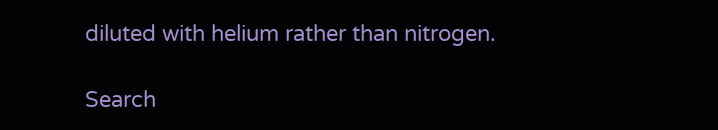diluted with helium rather than nitrogen.

Search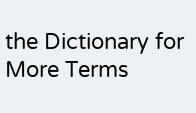the Dictionary for More Terms